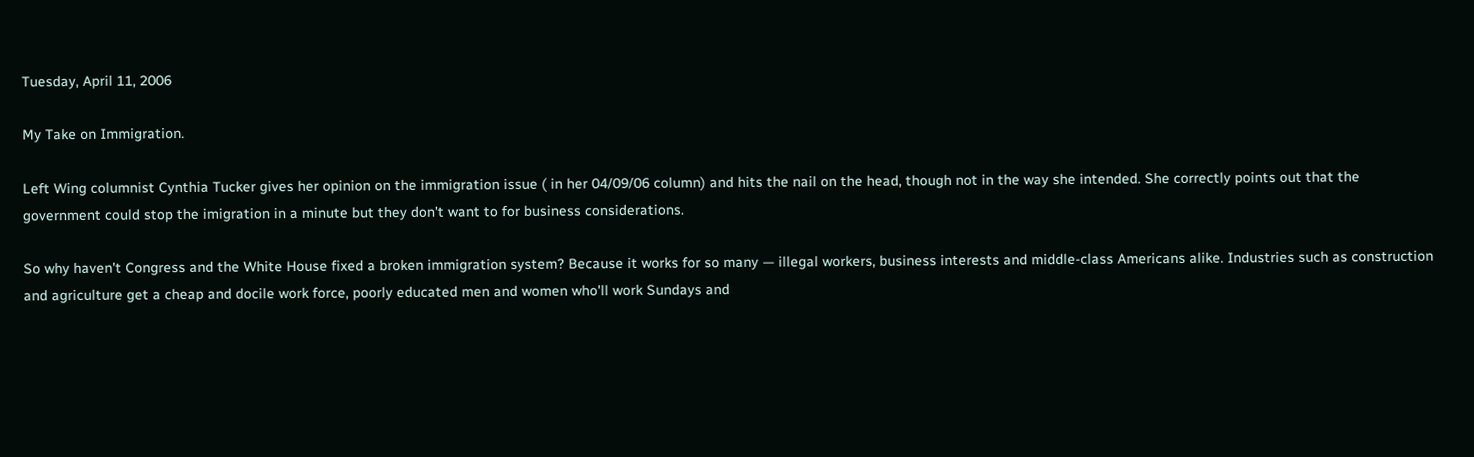Tuesday, April 11, 2006

My Take on Immigration.

Left Wing columnist Cynthia Tucker gives her opinion on the immigration issue ( in her 04/09/06 column) and hits the nail on the head, though not in the way she intended. She correctly points out that the government could stop the imigration in a minute but they don't want to for business considerations.

So why haven't Congress and the White House fixed a broken immigration system? Because it works for so many — illegal workers, business interests and middle-class Americans alike. Industries such as construction and agriculture get a cheap and docile work force, poorly educated men and women who'll work Sundays and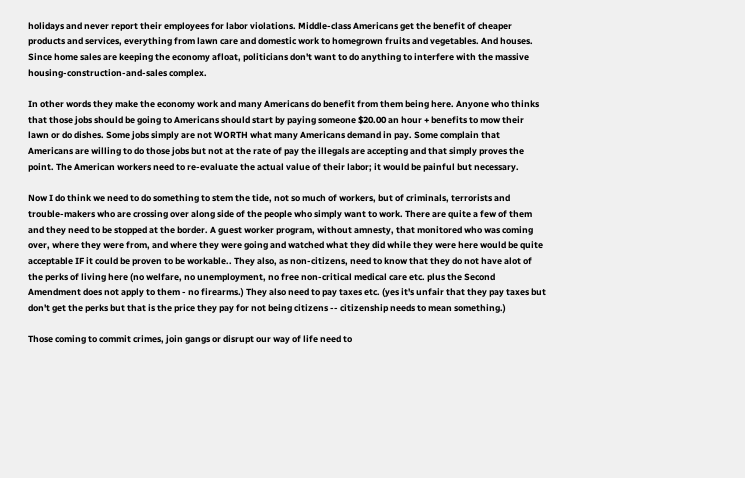holidays and never report their employees for labor violations. Middle-class Americans get the benefit of cheaper products and services, everything from lawn care and domestic work to homegrown fruits and vegetables. And houses. Since home sales are keeping the economy afloat, politicians don't want to do anything to interfere with the massive housing-construction-and-sales complex.

In other words they make the economy work and many Americans do benefit from them being here. Anyone who thinks that those jobs should be going to Americans should start by paying someone $20.00 an hour + benefits to mow their lawn or do dishes. Some jobs simply are not WORTH what many Americans demand in pay. Some complain that Americans are willing to do those jobs but not at the rate of pay the illegals are accepting and that simply proves the point. The American workers need to re-evaluate the actual value of their labor; it would be painful but necessary.

Now I do think we need to do something to stem the tide, not so much of workers, but of criminals, terrorists and trouble-makers who are crossing over along side of the people who simply want to work. There are quite a few of them and they need to be stopped at the border. A guest worker program, without amnesty, that monitored who was coming over, where they were from, and where they were going and watched what they did while they were here would be quite acceptable IF it could be proven to be workable.. They also, as non-citizens, need to know that they do not have alot of the perks of living here (no welfare, no unemployment, no free non-critical medical care etc. plus the Second Amendment does not apply to them - no firearms.) They also need to pay taxes etc. (yes it's unfair that they pay taxes but don't get the perks but that is the price they pay for not being citizens -- citizenship needs to mean something.)

Those coming to commit crimes, join gangs or disrupt our way of life need to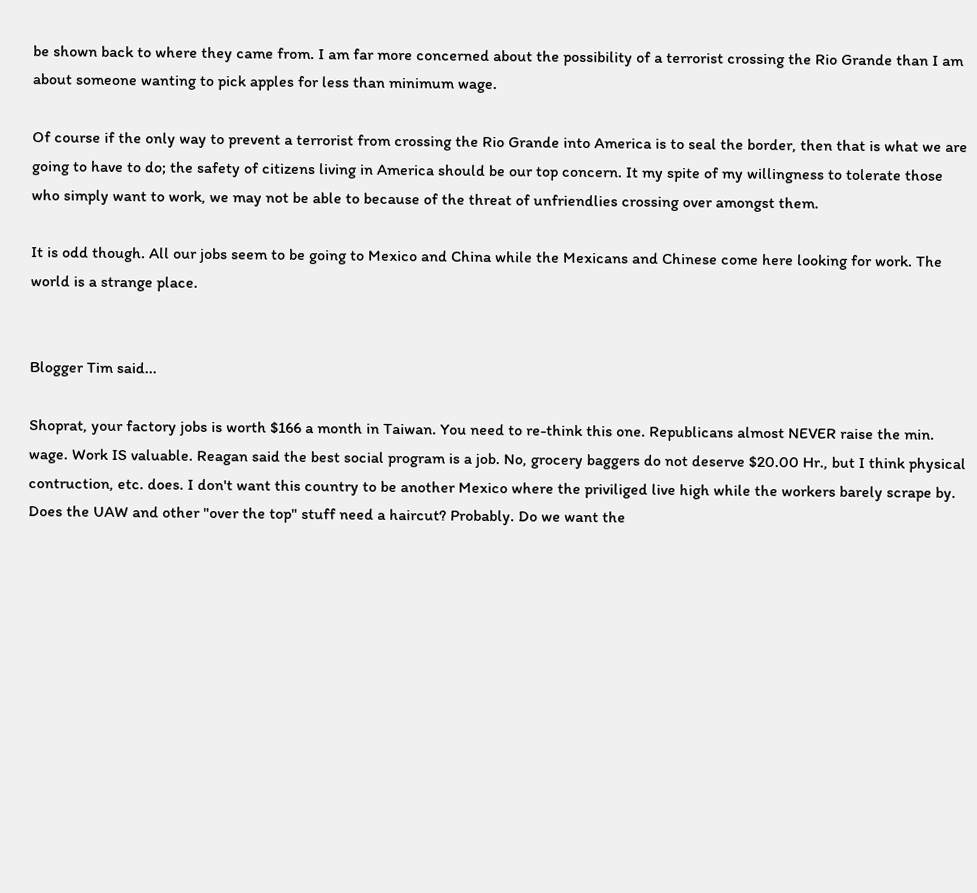be shown back to where they came from. I am far more concerned about the possibility of a terrorist crossing the Rio Grande than I am about someone wanting to pick apples for less than minimum wage.

Of course if the only way to prevent a terrorist from crossing the Rio Grande into America is to seal the border, then that is what we are going to have to do; the safety of citizens living in America should be our top concern. It my spite of my willingness to tolerate those who simply want to work, we may not be able to because of the threat of unfriendlies crossing over amongst them.

It is odd though. All our jobs seem to be going to Mexico and China while the Mexicans and Chinese come here looking for work. The world is a strange place.


Blogger Tim said...

Shoprat, your factory jobs is worth $166 a month in Taiwan. You need to re-think this one. Republicans almost NEVER raise the min. wage. Work IS valuable. Reagan said the best social program is a job. No, grocery baggers do not deserve $20.00 Hr., but I think physical contruction, etc. does. I don't want this country to be another Mexico where the priviliged live high while the workers barely scrape by. Does the UAW and other "over the top" stuff need a haircut? Probably. Do we want the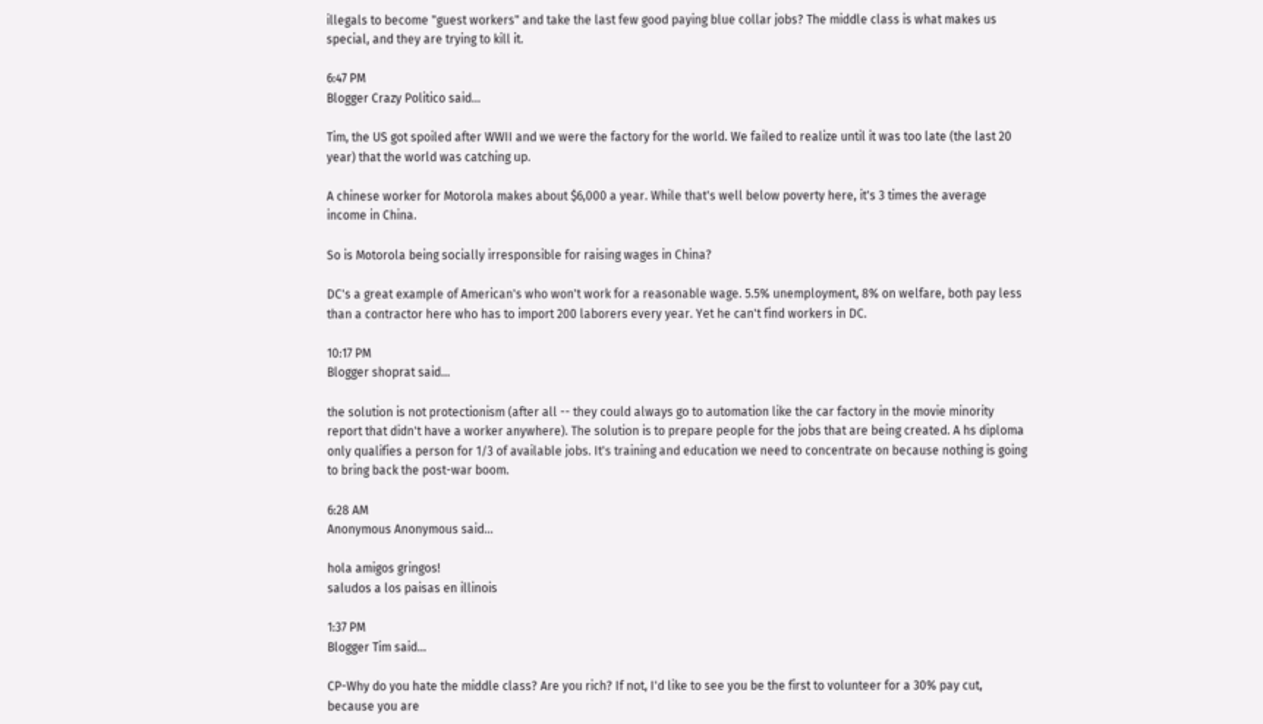illegals to become "guest workers" and take the last few good paying blue collar jobs? The middle class is what makes us special, and they are trying to kill it.

6:47 PM
Blogger Crazy Politico said...

Tim, the US got spoiled after WWII and we were the factory for the world. We failed to realize until it was too late (the last 20 year) that the world was catching up.

A chinese worker for Motorola makes about $6,000 a year. While that's well below poverty here, it's 3 times the average income in China.

So is Motorola being socially irresponsible for raising wages in China?

DC's a great example of American's who won't work for a reasonable wage. 5.5% unemployment, 8% on welfare, both pay less than a contractor here who has to import 200 laborers every year. Yet he can't find workers in DC.

10:17 PM
Blogger shoprat said...

the solution is not protectionism (after all -- they could always go to automation like the car factory in the movie minority report that didn't have a worker anywhere). The solution is to prepare people for the jobs that are being created. A hs diploma only qualifies a person for 1/3 of available jobs. It's training and education we need to concentrate on because nothing is going to bring back the post-war boom.

6:28 AM
Anonymous Anonymous said...

hola amigos gringos!
saludos a los paisas en illinois

1:37 PM
Blogger Tim said...

CP-Why do you hate the middle class? Are you rich? If not, I'd like to see you be the first to volunteer for a 30% pay cut, because you are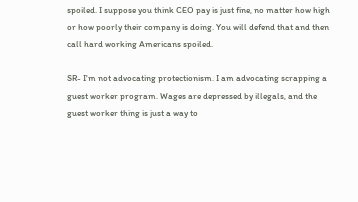spoiled. I suppose you think CEO pay is just fine, no matter how high or how poorly their company is doing. You will defend that and then call hard working Americans spoiled.

SR- I'm not advocating protectionism. I am advocating scrapping a guest worker program. Wages are depressed by illegals, and the guest worker thing is just a way to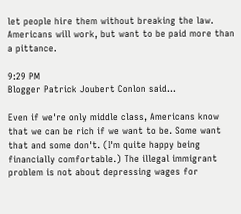let people hire them without breaking the law. Americans will work, but want to be paid more than a pittance.

9:29 PM
Blogger Patrick Joubert Conlon said...

Even if we're only middle class, Americans know that we can be rich if we want to be. Some want that and some don't. (I'm quite happy being financially comfortable.) The illegal immigrant problem is not about depressing wages for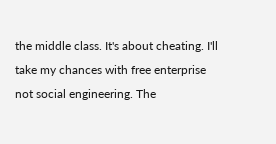the middle class. It's about cheating. I'll take my chances with free enterprise not social engineering. The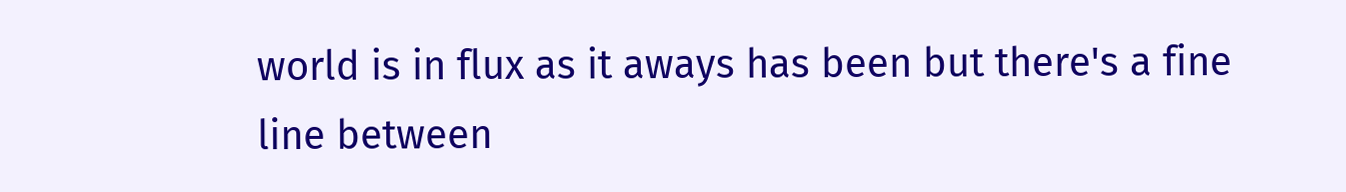world is in flux as it aways has been but there's a fine line between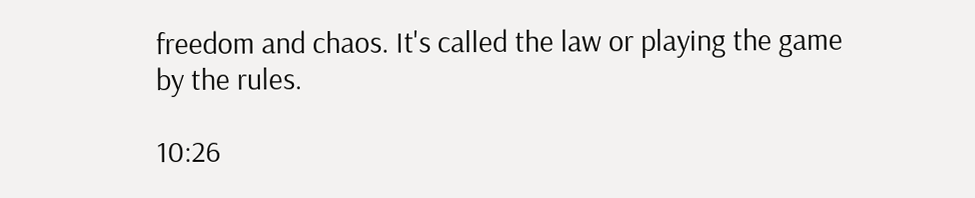freedom and chaos. It's called the law or playing the game by the rules.

10:26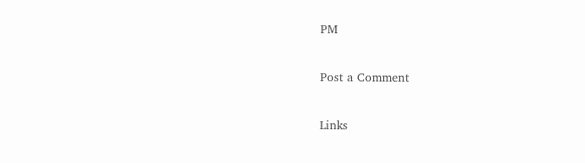PM

Post a Comment

Links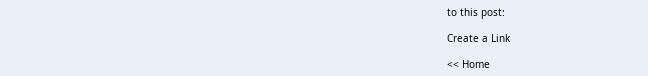to this post:

Create a Link

<< Home